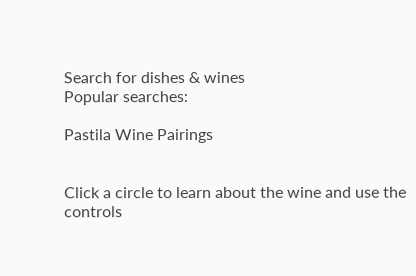Search for dishes & wines
Popular searches:

Pastila Wine Pairings


Click a circle to learn about the wine and use the controls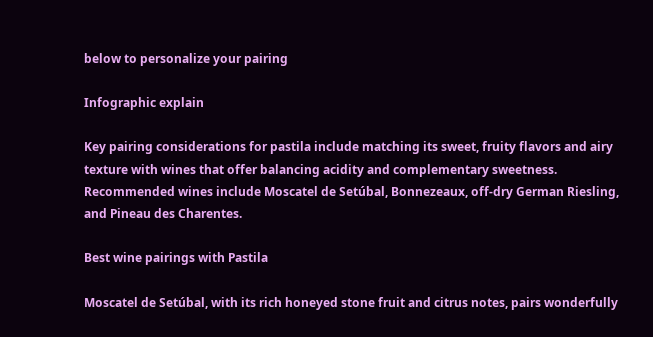below to personalize your pairing

Infographic explain

Key pairing considerations for pastila include matching its sweet, fruity flavors and airy texture with wines that offer balancing acidity and complementary sweetness. Recommended wines include Moscatel de Setúbal, Bonnezeaux, off-dry German Riesling, and Pineau des Charentes.

Best wine pairings with Pastila

Moscatel de Setúbal, with its rich honeyed stone fruit and citrus notes, pairs wonderfully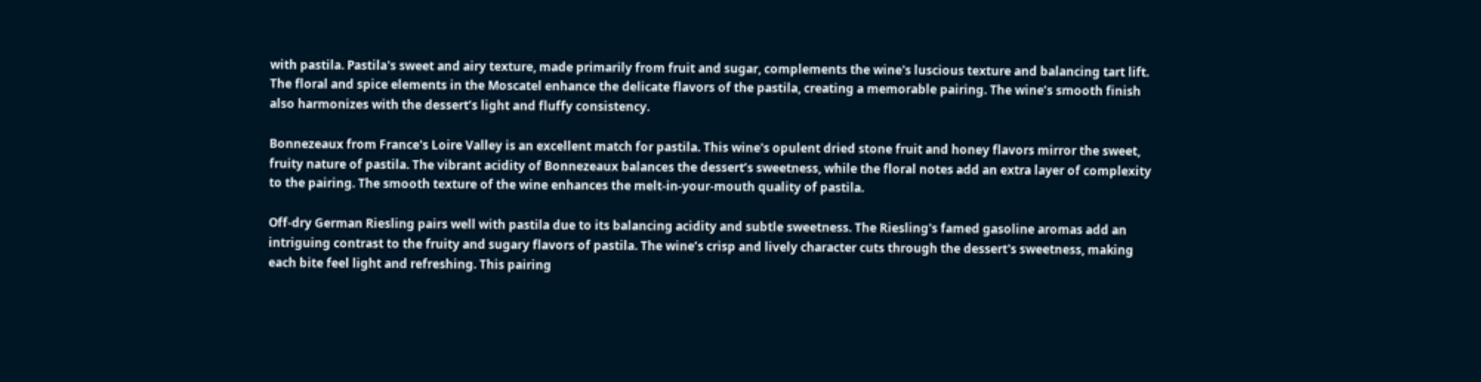with pastila. Pastila's sweet and airy texture, made primarily from fruit and sugar, complements the wine's luscious texture and balancing tart lift. The floral and spice elements in the Moscatel enhance the delicate flavors of the pastila, creating a memorable pairing. The wine’s smooth finish also harmonizes with the dessert’s light and fluffy consistency.

Bonnezeaux from France's Loire Valley is an excellent match for pastila. This wine's opulent dried stone fruit and honey flavors mirror the sweet, fruity nature of pastila. The vibrant acidity of Bonnezeaux balances the dessert’s sweetness, while the floral notes add an extra layer of complexity to the pairing. The smooth texture of the wine enhances the melt-in-your-mouth quality of pastila.

Off-dry German Riesling pairs well with pastila due to its balancing acidity and subtle sweetness. The Riesling's famed gasoline aromas add an intriguing contrast to the fruity and sugary flavors of pastila. The wine’s crisp and lively character cuts through the dessert's sweetness, making each bite feel light and refreshing. This pairing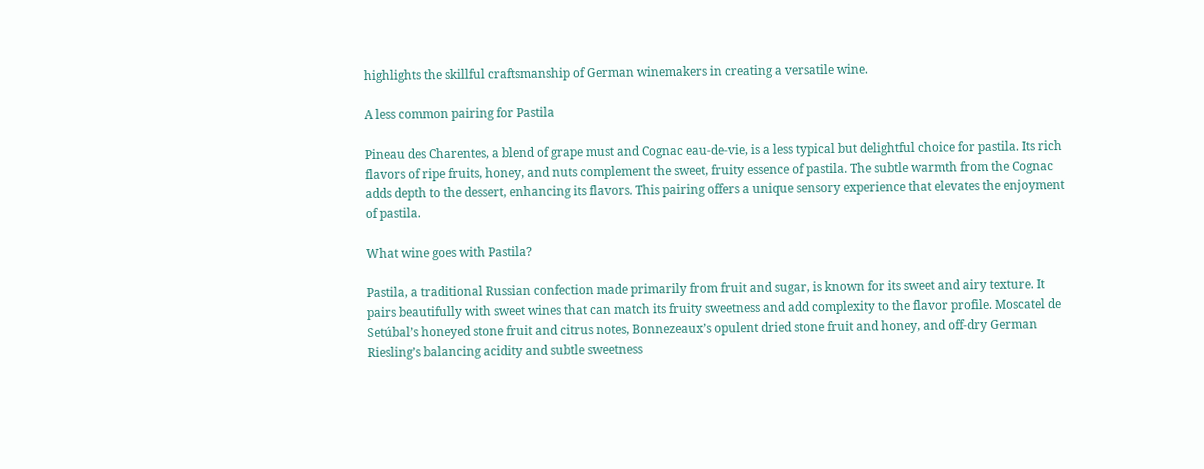highlights the skillful craftsmanship of German winemakers in creating a versatile wine.

A less common pairing for Pastila

Pineau des Charentes, a blend of grape must and Cognac eau-de-vie, is a less typical but delightful choice for pastila. Its rich flavors of ripe fruits, honey, and nuts complement the sweet, fruity essence of pastila. The subtle warmth from the Cognac adds depth to the dessert, enhancing its flavors. This pairing offers a unique sensory experience that elevates the enjoyment of pastila.

What wine goes with Pastila?

Pastila, a traditional Russian confection made primarily from fruit and sugar, is known for its sweet and airy texture. It pairs beautifully with sweet wines that can match its fruity sweetness and add complexity to the flavor profile. Moscatel de Setúbal’s honeyed stone fruit and citrus notes, Bonnezeaux’s opulent dried stone fruit and honey, and off-dry German Riesling’s balancing acidity and subtle sweetness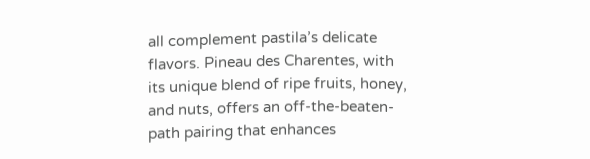all complement pastila’s delicate flavors. Pineau des Charentes, with its unique blend of ripe fruits, honey, and nuts, offers an off-the-beaten-path pairing that enhances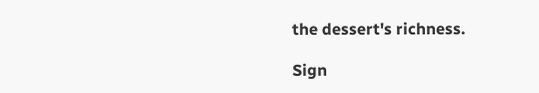the dessert's richness.

Sign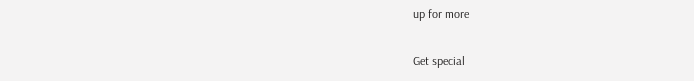up for more

Get special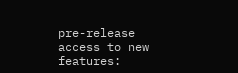pre-release access to new features: